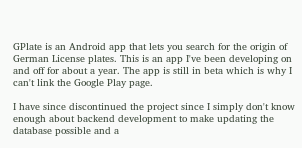GPlate is an Android app that lets you search for the origin of German License plates. This is an app I've been developing on and off for about a year. The app is still in beta which is why I can't link the Google Play page.

I have since discontinued the project since I simply don't know enough about backend development to make updating the database possible and a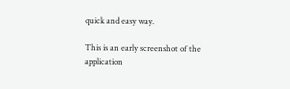quick and easy way.

This is an early screenshot of the application